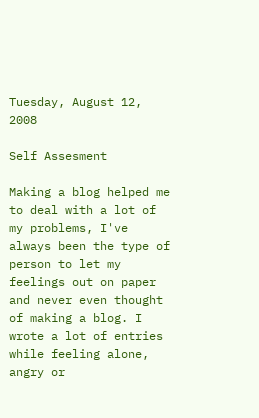Tuesday, August 12, 2008

Self Assesment

Making a blog helped me to deal with a lot of my problems, I've always been the type of person to let my feelings out on paper and never even thought of making a blog. I wrote a lot of entries while feeling alone, angry or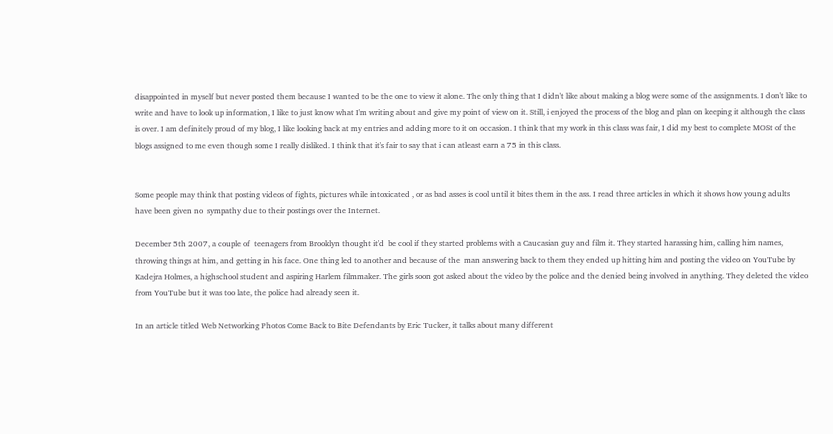disappointed in myself but never posted them because I wanted to be the one to view it alone. The only thing that I didn't like about making a blog were some of the assignments. I don't like to write and have to look up information, I like to just know what I'm writing about and give my point of view on it. Still, i enjoyed the process of the blog and plan on keeping it although the class is over. I am definitely proud of my blog, I like looking back at my entries and adding more to it on occasion. I think that my work in this class was fair, I did my best to complete MOSt of the blogs assigned to me even though some I really disliked. I think that it's fair to say that i can atleast earn a 75 in this class.


Some people may think that posting videos of fights, pictures while intoxicated , or as bad asses is cool until it bites them in the ass. I read three articles in which it shows how young adults have been given no  sympathy due to their postings over the Internet.

December 5th 2007, a couple of  teenagers from Brooklyn thought it'd  be cool if they started problems with a Caucasian guy and film it. They started harassing him, calling him names, throwing things at him, and getting in his face. One thing led to another and because of the  man answering back to them they ended up hitting him and posting the video on YouTube by Kadejra Holmes, a highschool student and aspiring Harlem filmmaker. The girls soon got asked about the video by the police and the denied being involved in anything. They deleted the video from YouTube but it was too late, the police had already seen it.

In an article titled Web Networking Photos Come Back to Bite Defendants by Eric Tucker, it talks about many different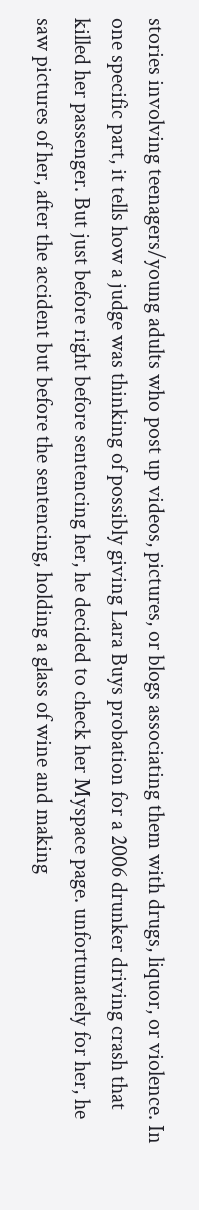stories involving teenagers/young adults who post up videos, pictures, or blogs associating them with drugs, liquor, or violence. In one specific part, it tells how a judge was thinking of possibly giving Lara Buys probation for a 2006 drunker driving crash that killed her passenger. But just before right before sentencing her, he decided to check her Myspace page. unfortunately for her, he saw pictures of her, after the accident but before the sentencing, holding a glass of wine and making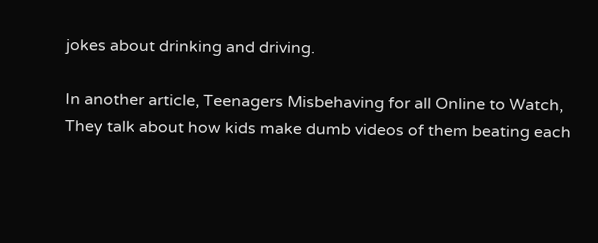jokes about drinking and driving.

In another article, Teenagers Misbehaving for all Online to Watch, They talk about how kids make dumb videos of them beating each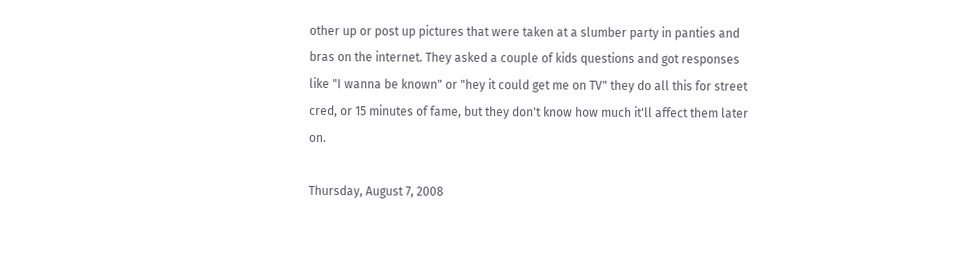other up or post up pictures that were taken at a slumber party in panties and bras on the internet. They asked a couple of kids questions and got responses like "I wanna be known" or "hey it could get me on TV" they do all this for street cred, or 15 minutes of fame, but they don't know how much it'll affect them later on.

Thursday, August 7, 2008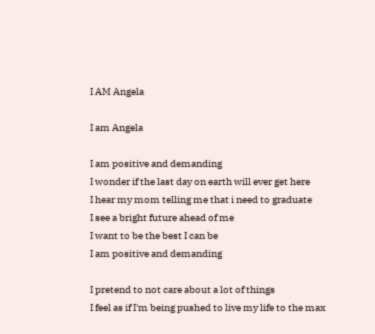I AM Angela

I am Angela

I am positive and demanding
I wonder if the last day on earth will ever get here
I hear my mom telling me that i need to graduate
I see a bright future ahead of me
I want to be the best I can be
I am positive and demanding

I pretend to not care about a lot of things
I feel as if I'm being pushed to live my life to the max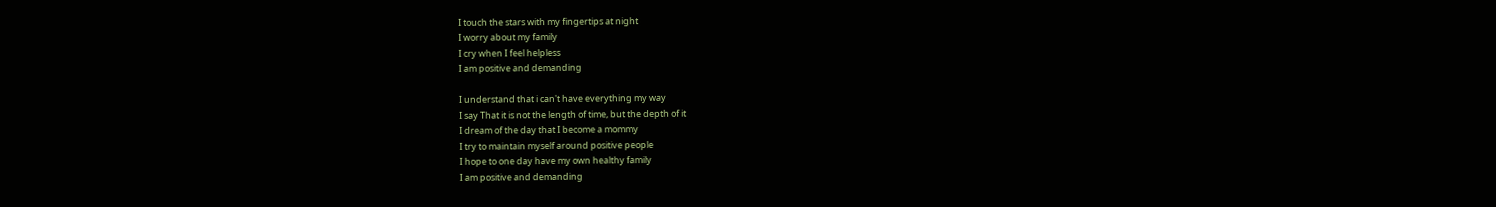I touch the stars with my fingertips at night
I worry about my family
I cry when I feel helpless
I am positive and demanding

I understand that i can't have everything my way
I say That it is not the length of time, but the depth of it
I dream of the day that I become a mommy
I try to maintain myself around positive people
I hope to one day have my own healthy family
I am positive and demanding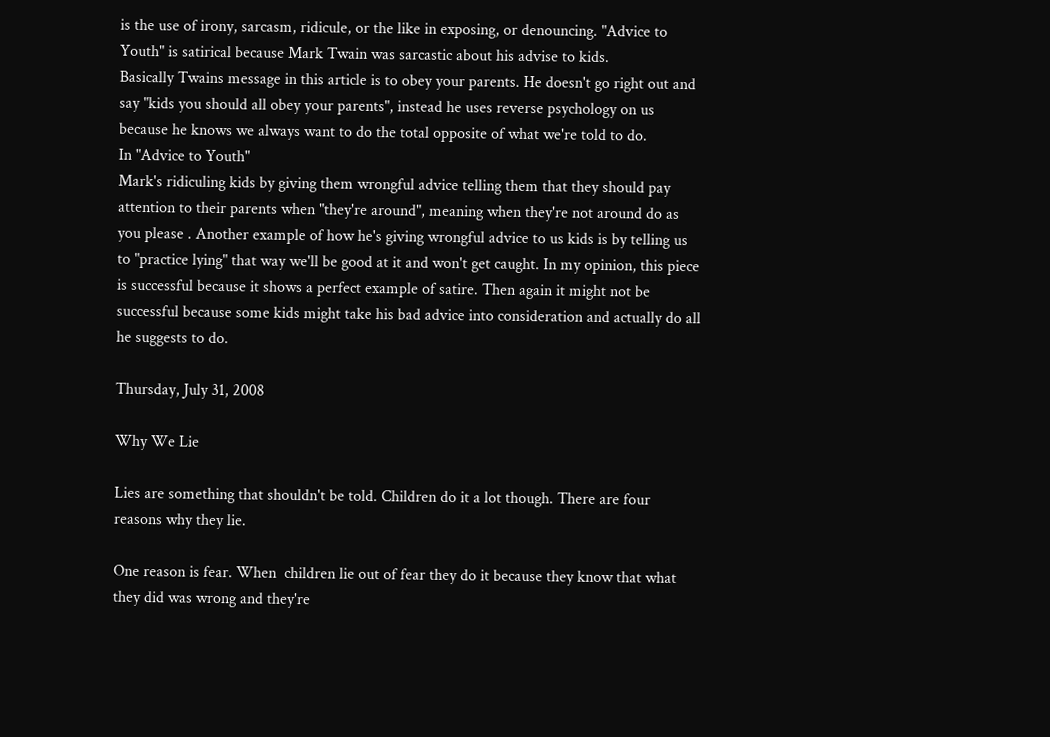is the use of irony, sarcasm, ridicule, or the like in exposing, or denouncing. "Advice to Youth" is satirical because Mark Twain was sarcastic about his advise to kids.
Basically Twains message in this article is to obey your parents. He doesn't go right out and say "kids you should all obey your parents", instead he uses reverse psychology on us because he knows we always want to do the total opposite of what we're told to do.
In "Advice to Youth"
Mark's ridiculing kids by giving them wrongful advice telling them that they should pay attention to their parents when "they're around", meaning when they're not around do as you please . Another example of how he's giving wrongful advice to us kids is by telling us to "practice lying" that way we'll be good at it and won't get caught. In my opinion, this piece is successful because it shows a perfect example of satire. Then again it might not be successful because some kids might take his bad advice into consideration and actually do all he suggests to do.

Thursday, July 31, 2008

Why We Lie

Lies are something that shouldn't be told. Children do it a lot though. There are four reasons why they lie.

One reason is fear. When  children lie out of fear they do it because they know that what they did was wrong and they're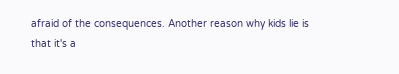afraid of the consequences. Another reason why kids lie is
that it's a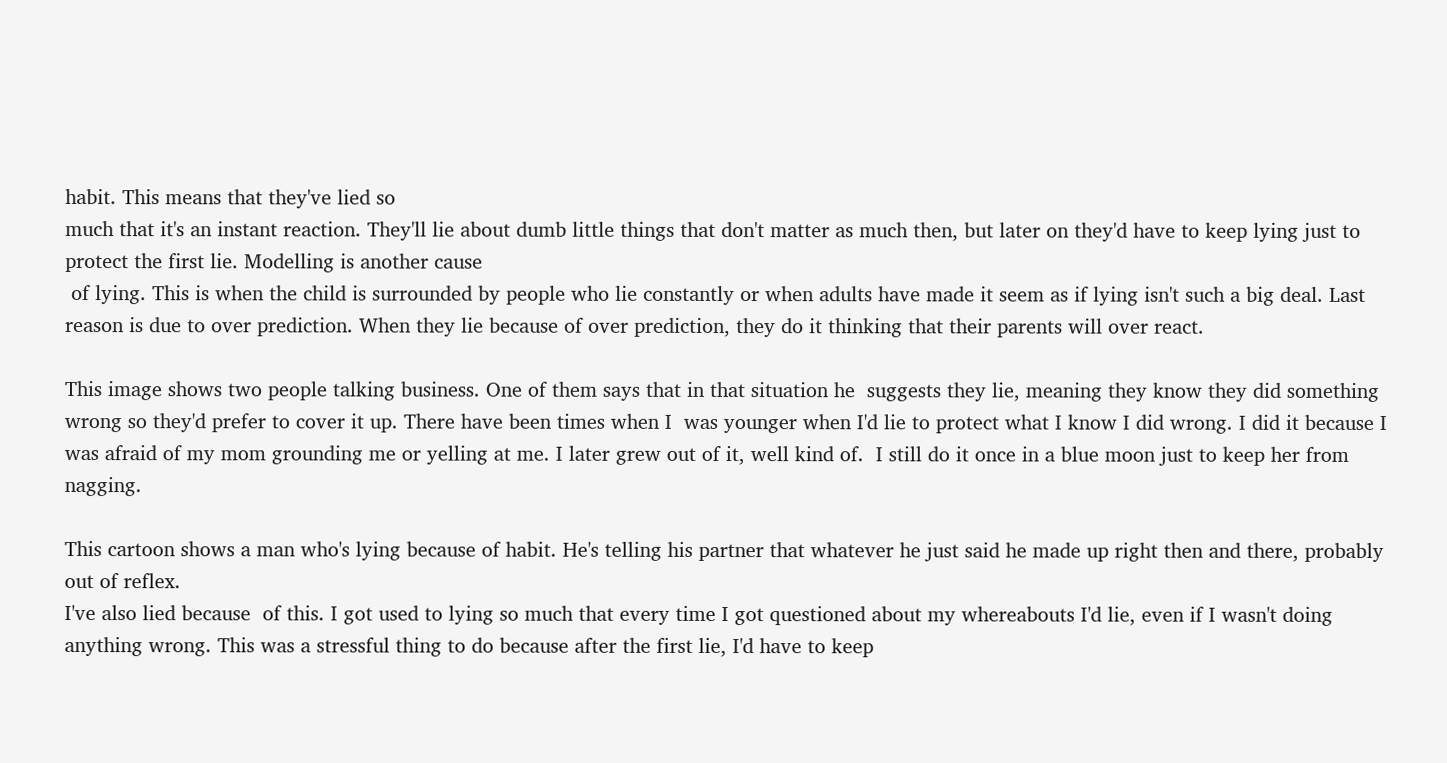habit. This means that they've lied so
much that it's an instant reaction. They'll lie about dumb little things that don't matter as much then, but later on they'd have to keep lying just to protect the first lie. Modelling is another cause
 of lying. This is when the child is surrounded by people who lie constantly or when adults have made it seem as if lying isn't such a big deal. Last reason is due to over prediction. When they lie because of over prediction, they do it thinking that their parents will over react.

This image shows two people talking business. One of them says that in that situation he  suggests they lie, meaning they know they did something wrong so they'd prefer to cover it up. There have been times when I  was younger when I'd lie to protect what I know I did wrong. I did it because I was afraid of my mom grounding me or yelling at me. I later grew out of it, well kind of.  I still do it once in a blue moon just to keep her from nagging.

This cartoon shows a man who's lying because of habit. He's telling his partner that whatever he just said he made up right then and there, probably out of reflex.
I've also lied because  of this. I got used to lying so much that every time I got questioned about my whereabouts I'd lie, even if I wasn't doing anything wrong. This was a stressful thing to do because after the first lie, I'd have to keep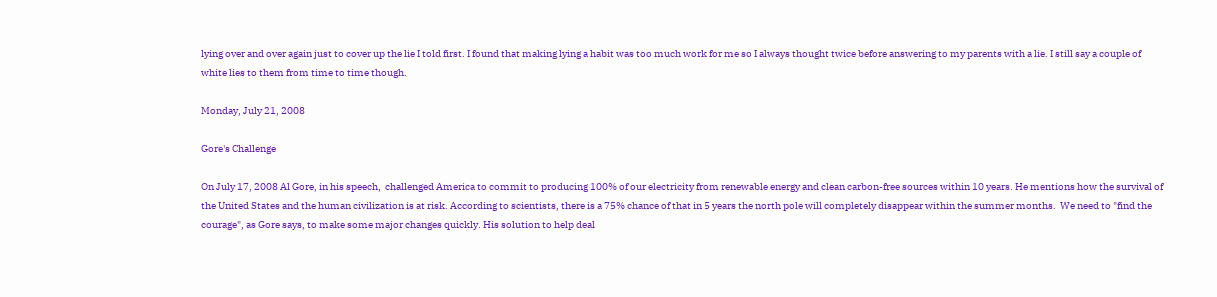lying over and over again just to cover up the lie I told first. I found that making lying a habit was too much work for me so I always thought twice before answering to my parents with a lie. I still say a couple of white lies to them from time to time though.

Monday, July 21, 2008

Gore's Challenge

On July 17, 2008 Al Gore, in his speech,  challenged America to commit to producing 100% of our electricity from renewable energy and clean carbon-free sources within 10 years. He mentions how the survival of the United States and the human civilization is at risk. According to scientists, there is a 75% chance of that in 5 years the north pole will completely disappear within the summer months.  We need to "find the courage", as Gore says, to make some major changes quickly. His solution to help deal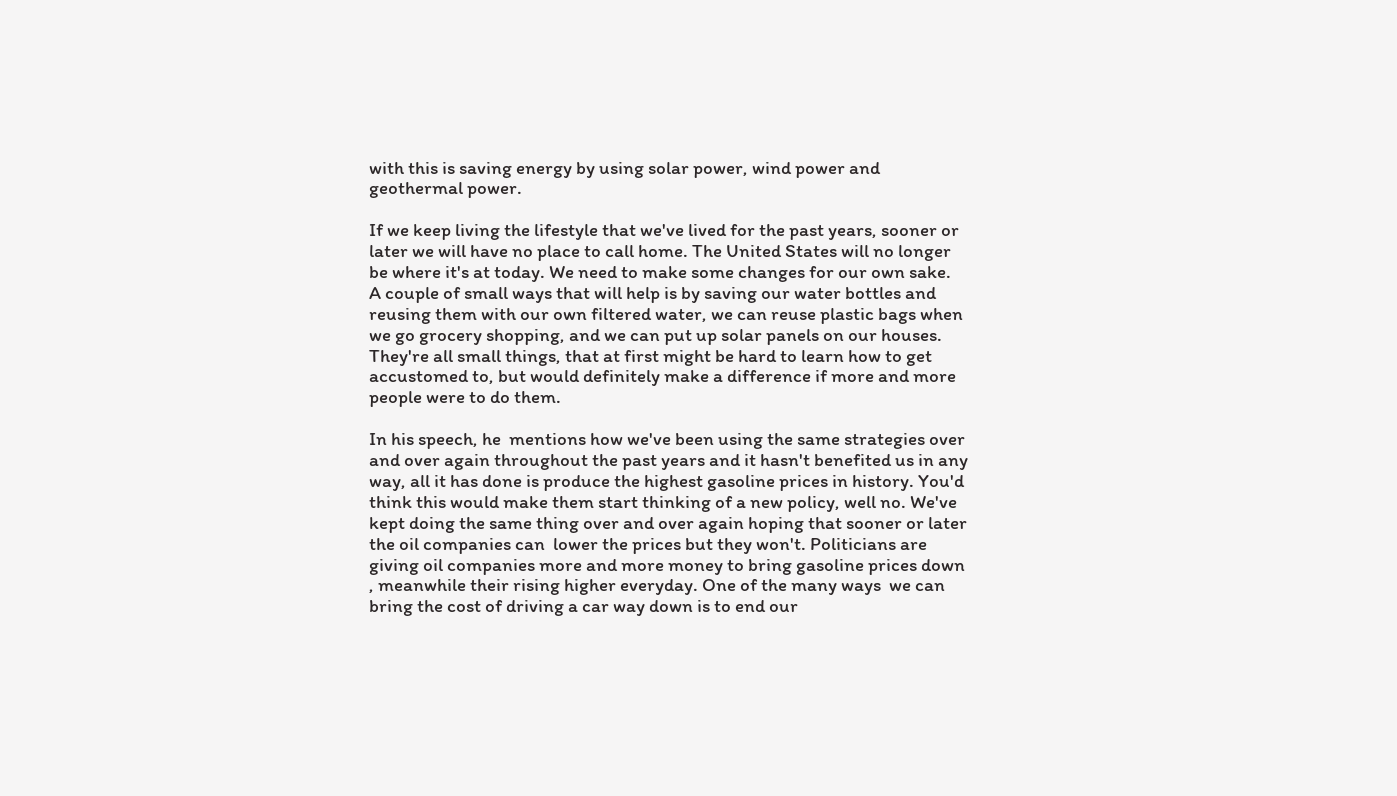with this is saving energy by using solar power, wind power and geothermal power.

If we keep living the lifestyle that we've lived for the past years, sooner or later we will have no place to call home. The United States will no longer be where it's at today. We need to make some changes for our own sake.  A couple of small ways that will help is by saving our water bottles and reusing them with our own filtered water, we can reuse plastic bags when we go grocery shopping, and we can put up solar panels on our houses. They're all small things, that at first might be hard to learn how to get accustomed to, but would definitely make a difference if more and more people were to do them.

In his speech, he  mentions how we've been using the same strategies over and over again throughout the past years and it hasn't benefited us in any way, all it has done is produce the highest gasoline prices in history. You'd think this would make them start thinking of a new policy, well no. We've kept doing the same thing over and over again hoping that sooner or later the oil companies can  lower the prices but they won't. Politicians are giving oil companies more and more money to bring gasoline prices down , meanwhile their rising higher everyday. One of the many ways  we can bring the cost of driving a car way down is to end our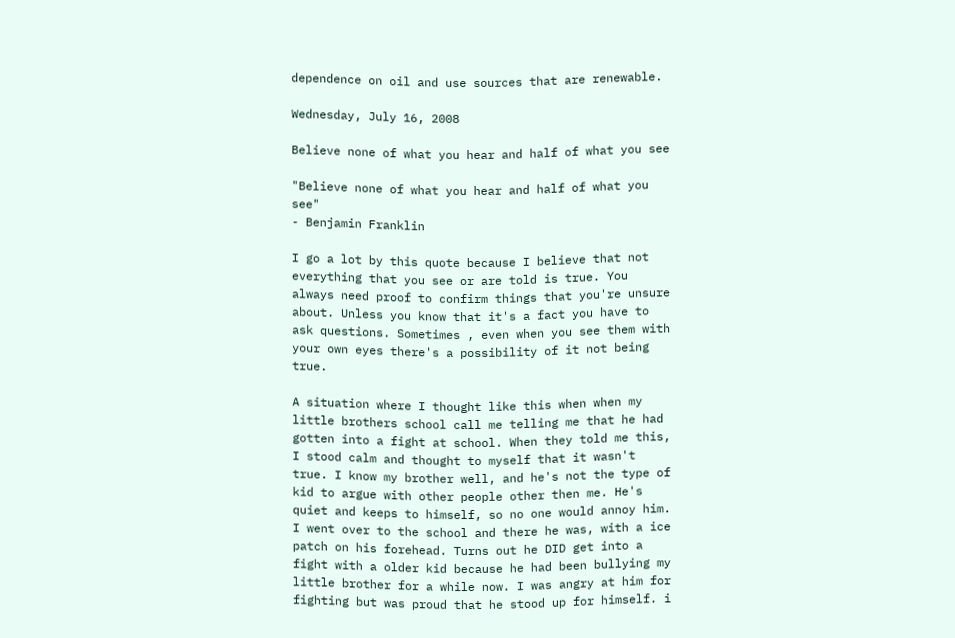dependence on oil and use sources that are renewable.

Wednesday, July 16, 2008

Believe none of what you hear and half of what you see

"Believe none of what you hear and half of what you see"
- Benjamin Franklin

I go a lot by this quote because I believe that not everything that you see or are told is true. You always need proof to confirm things that you're unsure about. Unless you know that it's a fact you have to ask questions. Sometimes , even when you see them with your own eyes there's a possibility of it not being true.

A situation where I thought like this when when my little brothers school call me telling me that he had gotten into a fight at school. When they told me this, I stood calm and thought to myself that it wasn't true. I know my brother well, and he's not the type of kid to argue with other people other then me. He's quiet and keeps to himself, so no one would annoy him. I went over to the school and there he was, with a ice patch on his forehead. Turns out he DID get into a fight with a older kid because he had been bullying my little brother for a while now. I was angry at him for fighting but was proud that he stood up for himself. i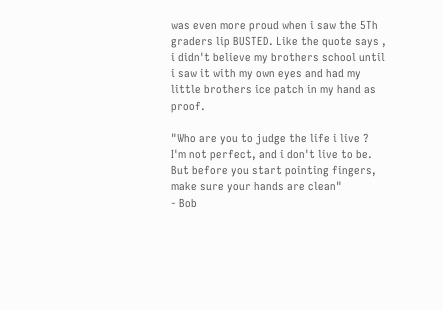was even more proud when i saw the 5Th graders lip BUSTED. Like the quote says , i didn't believe my brothers school until i saw it with my own eyes and had my little brothers ice patch in my hand as proof.

"Who are you to judge the life i live ?
I'm not perfect, and i don't live to be.
But before you start pointing fingers,
make sure your hands are clean"
- Bob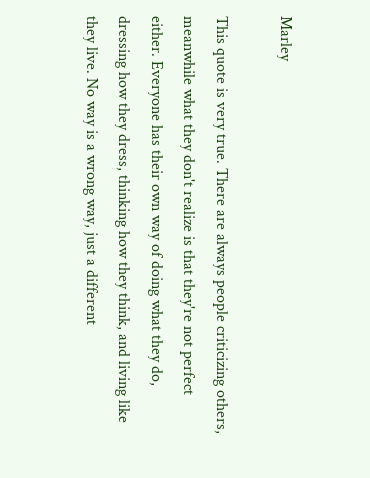Marley

This quote is very true. There are always people criticizing others, meanwhile what they don't realize is that they're not perfect either. Everyone has their own way of doing what they do, dressing how they dress, thinking how they think, and living like they live. No way is a wrong way, just a different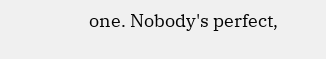one. Nobody's perfect,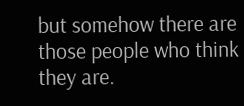but somehow there are those people who think they are.